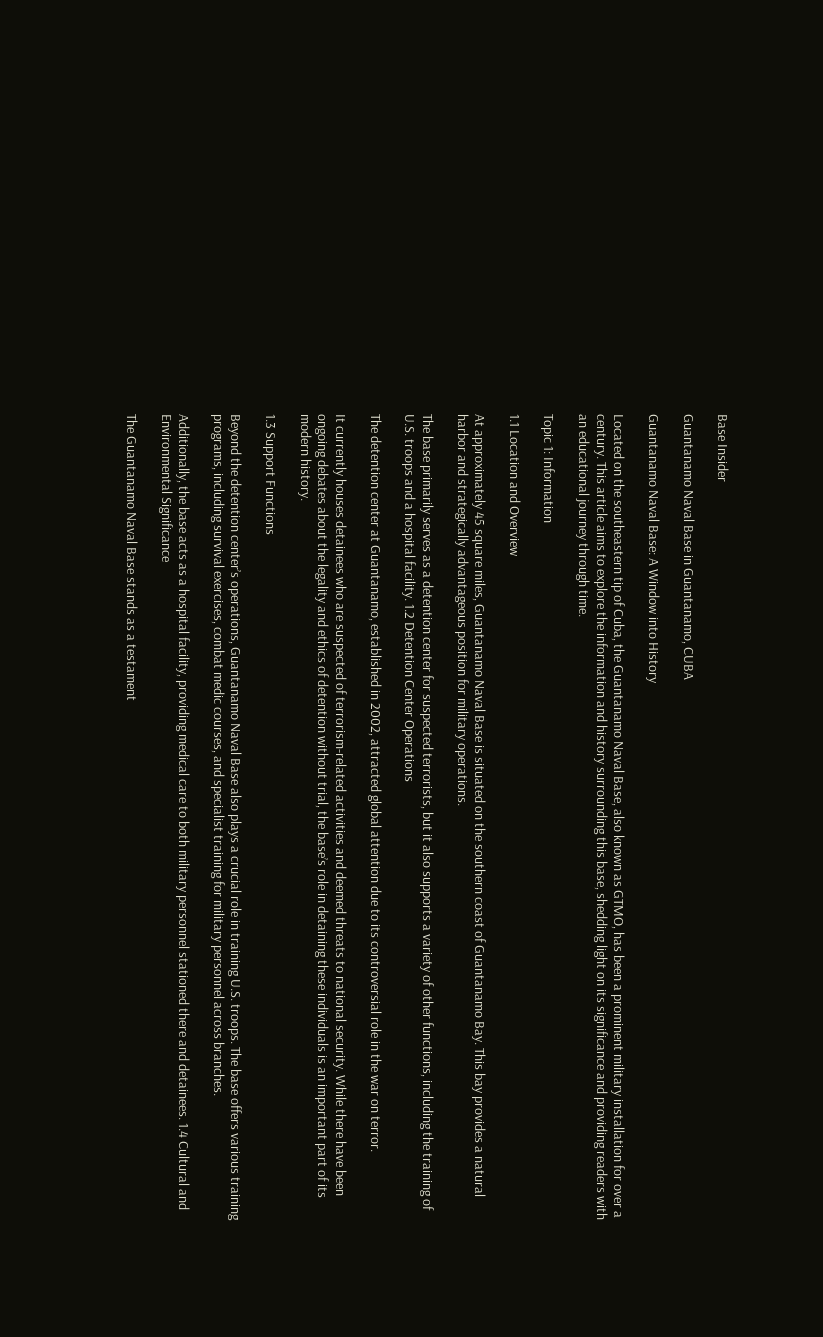Base Insider

Guantanamo Naval Base in Guantanamo, CUBA

Guantanamo Naval Base: A Window into History

Located on the southeastern tip of Cuba, the Guantanamo Naval Base, also known as GTMO, has been a prominent military installation for over a century. This article aims to explore the information and history surrounding this base, shedding light on its significance and providing readers with an educational journey through time.

Topic 1: Information

1.1 Location and Overview

At approximately 45 square miles, Guantanamo Naval Base is situated on the southern coast of Guantanamo Bay. This bay provides a natural harbor and strategically advantageous position for military operations.

The base primarily serves as a detention center for suspected terrorists, but it also supports a variety of other functions, including the training of U.S. troops and a hospital facility. 1.2 Detention Center Operations

The detention center at Guantanamo, established in 2002, attracted global attention due to its controversial role in the war on terror.

It currently houses detainees who are suspected of terrorism-related activities and deemed threats to national security. While there have been ongoing debates about the legality and ethics of detention without trial, the base’s role in detaining these individuals is an important part of its modern history.

1.3 Support Functions

Beyond the detention center’s operations, Guantanamo Naval Base also plays a crucial role in training U.S. troops. The base offers various training programs, including survival exercises, combat medic courses, and specialist training for military personnel across branches.

Additionally, the base acts as a hospital facility, providing medical care to both military personnel stationed there and detainees. 1.4 Cultural and Environmental Significance

The Guantanamo Naval Base stands as a testament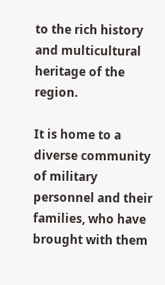to the rich history and multicultural heritage of the region.

It is home to a diverse community of military personnel and their families, who have brought with them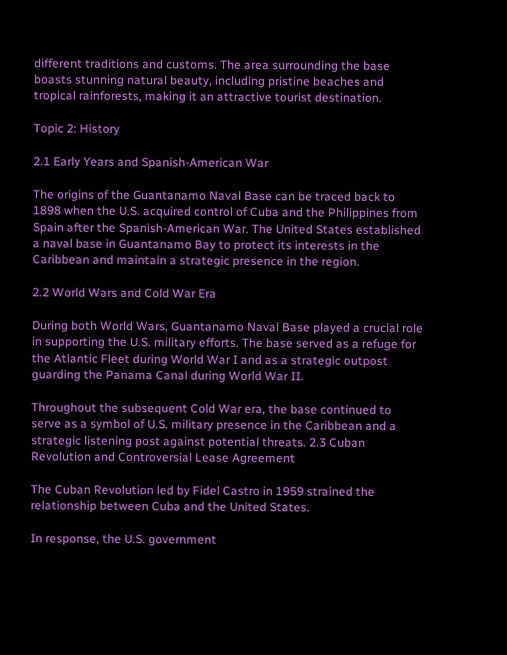different traditions and customs. The area surrounding the base boasts stunning natural beauty, including pristine beaches and tropical rainforests, making it an attractive tourist destination.

Topic 2: History

2.1 Early Years and Spanish-American War

The origins of the Guantanamo Naval Base can be traced back to 1898 when the U.S. acquired control of Cuba and the Philippines from Spain after the Spanish-American War. The United States established a naval base in Guantanamo Bay to protect its interests in the Caribbean and maintain a strategic presence in the region.

2.2 World Wars and Cold War Era

During both World Wars, Guantanamo Naval Base played a crucial role in supporting the U.S. military efforts. The base served as a refuge for the Atlantic Fleet during World War I and as a strategic outpost guarding the Panama Canal during World War II.

Throughout the subsequent Cold War era, the base continued to serve as a symbol of U.S. military presence in the Caribbean and a strategic listening post against potential threats. 2.3 Cuban Revolution and Controversial Lease Agreement

The Cuban Revolution led by Fidel Castro in 1959 strained the relationship between Cuba and the United States.

In response, the U.S. government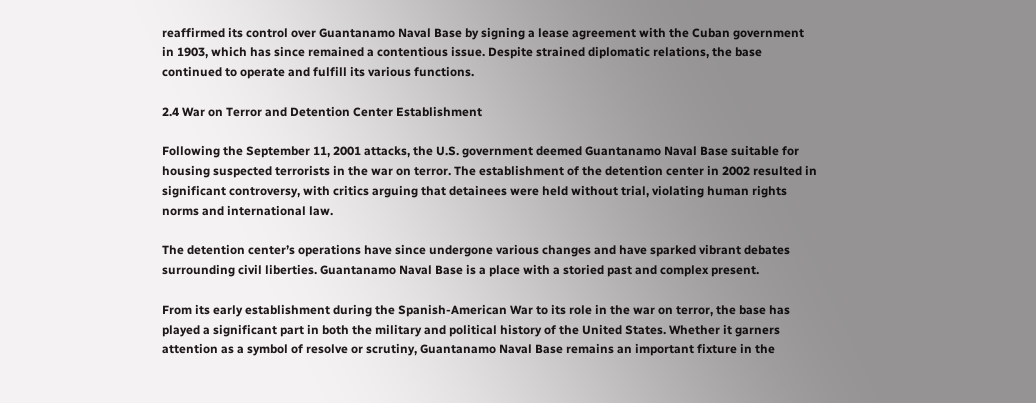reaffirmed its control over Guantanamo Naval Base by signing a lease agreement with the Cuban government in 1903, which has since remained a contentious issue. Despite strained diplomatic relations, the base continued to operate and fulfill its various functions.

2.4 War on Terror and Detention Center Establishment

Following the September 11, 2001 attacks, the U.S. government deemed Guantanamo Naval Base suitable for housing suspected terrorists in the war on terror. The establishment of the detention center in 2002 resulted in significant controversy, with critics arguing that detainees were held without trial, violating human rights norms and international law.

The detention center’s operations have since undergone various changes and have sparked vibrant debates surrounding civil liberties. Guantanamo Naval Base is a place with a storied past and complex present.

From its early establishment during the Spanish-American War to its role in the war on terror, the base has played a significant part in both the military and political history of the United States. Whether it garners attention as a symbol of resolve or scrutiny, Guantanamo Naval Base remains an important fixture in the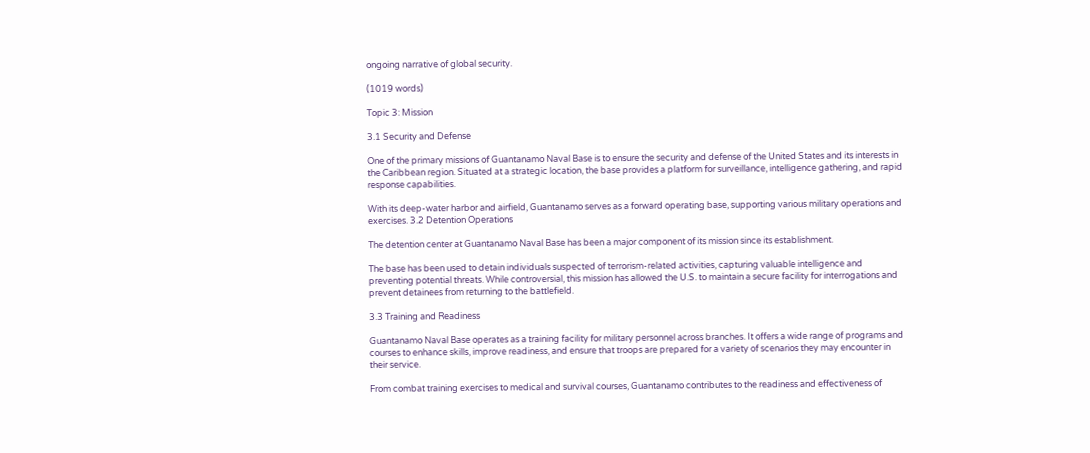ongoing narrative of global security.

(1019 words)

Topic 3: Mission

3.1 Security and Defense

One of the primary missions of Guantanamo Naval Base is to ensure the security and defense of the United States and its interests in the Caribbean region. Situated at a strategic location, the base provides a platform for surveillance, intelligence gathering, and rapid response capabilities.

With its deep-water harbor and airfield, Guantanamo serves as a forward operating base, supporting various military operations and exercises. 3.2 Detention Operations

The detention center at Guantanamo Naval Base has been a major component of its mission since its establishment.

The base has been used to detain individuals suspected of terrorism-related activities, capturing valuable intelligence and preventing potential threats. While controversial, this mission has allowed the U.S. to maintain a secure facility for interrogations and prevent detainees from returning to the battlefield.

3.3 Training and Readiness

Guantanamo Naval Base operates as a training facility for military personnel across branches. It offers a wide range of programs and courses to enhance skills, improve readiness, and ensure that troops are prepared for a variety of scenarios they may encounter in their service.

From combat training exercises to medical and survival courses, Guantanamo contributes to the readiness and effectiveness of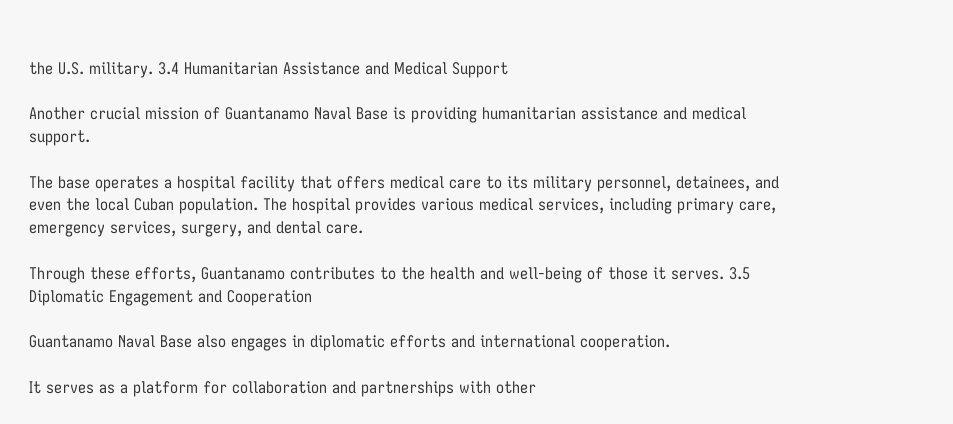the U.S. military. 3.4 Humanitarian Assistance and Medical Support

Another crucial mission of Guantanamo Naval Base is providing humanitarian assistance and medical support.

The base operates a hospital facility that offers medical care to its military personnel, detainees, and even the local Cuban population. The hospital provides various medical services, including primary care, emergency services, surgery, and dental care.

Through these efforts, Guantanamo contributes to the health and well-being of those it serves. 3.5 Diplomatic Engagement and Cooperation

Guantanamo Naval Base also engages in diplomatic efforts and international cooperation.

It serves as a platform for collaboration and partnerships with other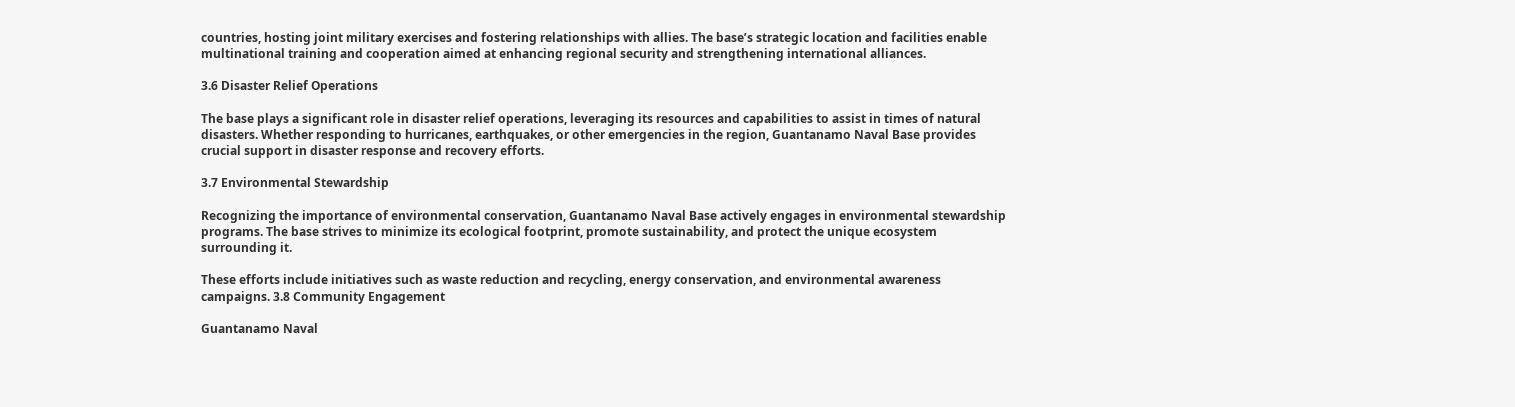countries, hosting joint military exercises and fostering relationships with allies. The base’s strategic location and facilities enable multinational training and cooperation aimed at enhancing regional security and strengthening international alliances.

3.6 Disaster Relief Operations

The base plays a significant role in disaster relief operations, leveraging its resources and capabilities to assist in times of natural disasters. Whether responding to hurricanes, earthquakes, or other emergencies in the region, Guantanamo Naval Base provides crucial support in disaster response and recovery efforts.

3.7 Environmental Stewardship

Recognizing the importance of environmental conservation, Guantanamo Naval Base actively engages in environmental stewardship programs. The base strives to minimize its ecological footprint, promote sustainability, and protect the unique ecosystem surrounding it.

These efforts include initiatives such as waste reduction and recycling, energy conservation, and environmental awareness campaigns. 3.8 Community Engagement

Guantanamo Naval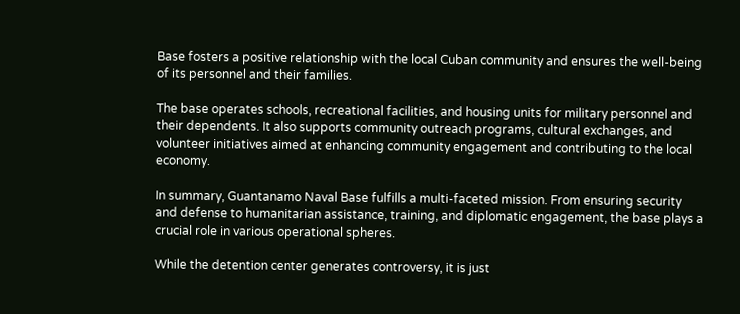Base fosters a positive relationship with the local Cuban community and ensures the well-being of its personnel and their families.

The base operates schools, recreational facilities, and housing units for military personnel and their dependents. It also supports community outreach programs, cultural exchanges, and volunteer initiatives aimed at enhancing community engagement and contributing to the local economy.

In summary, Guantanamo Naval Base fulfills a multi-faceted mission. From ensuring security and defense to humanitarian assistance, training, and diplomatic engagement, the base plays a crucial role in various operational spheres.

While the detention center generates controversy, it is just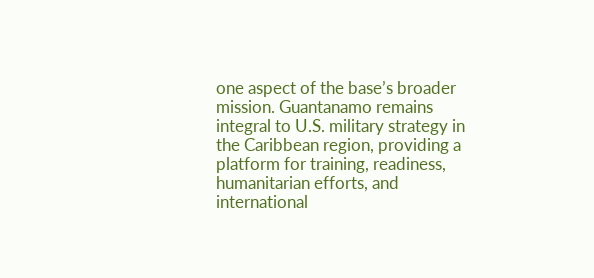one aspect of the base’s broader mission. Guantanamo remains integral to U.S. military strategy in the Caribbean region, providing a platform for training, readiness, humanitarian efforts, and international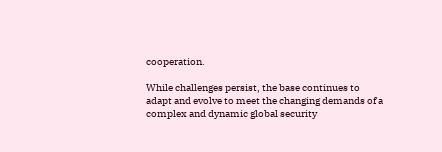cooperation.

While challenges persist, the base continues to adapt and evolve to meet the changing demands of a complex and dynamic global security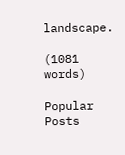landscape.

(1081 words)

Popular Posts